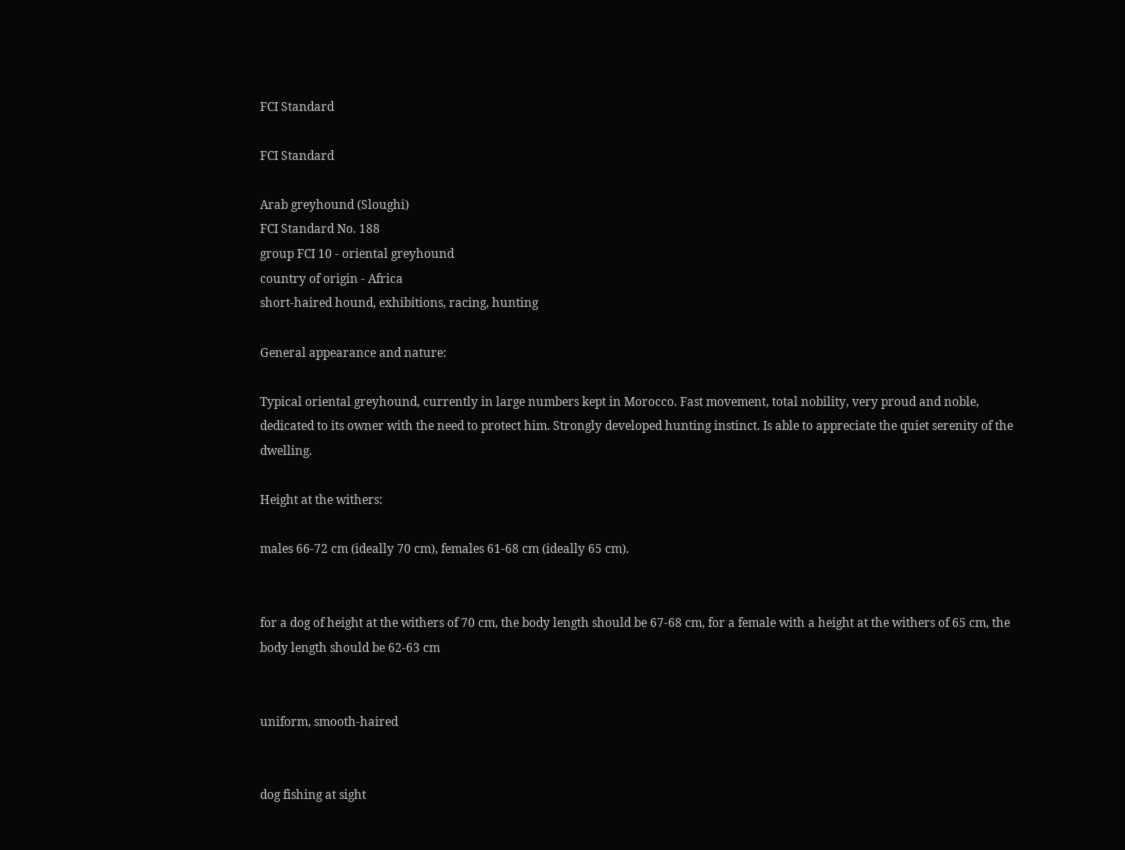FCI Standard

FCI Standard

Arab greyhound (Sloughi)
FCI Standard No. 188
group FCI 10 - oriental greyhound
country of origin - Africa
short-haired hound, exhibitions, racing, hunting

General appearance and nature:

Typical oriental greyhound, currently in large numbers kept in Morocco. Fast movement, total nobility, very proud and noble, dedicated to its owner with the need to protect him. Strongly developed hunting instinct. Is able to appreciate the quiet serenity of the dwelling.

Height at the withers:

males 66-72 cm (ideally 70 cm), females 61-68 cm (ideally 65 cm).


for a dog of height at the withers of 70 cm, the body length should be 67-68 cm, for a female with a height at the withers of 65 cm, the body length should be 62-63 cm


uniform, smooth-haired


dog fishing at sight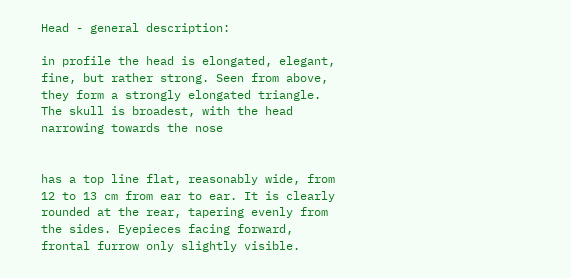Head - general description:

in profile the head is elongated, elegant, fine, but rather strong. Seen from above, they form a strongly elongated triangle. The skull is broadest, with the head narrowing towards the nose


has a top line flat, reasonably wide, from 12 to 13 cm from ear to ear. It is clearly rounded at the rear, tapering evenly from the sides. Eyepieces facing forward, frontal furrow only slightly visible.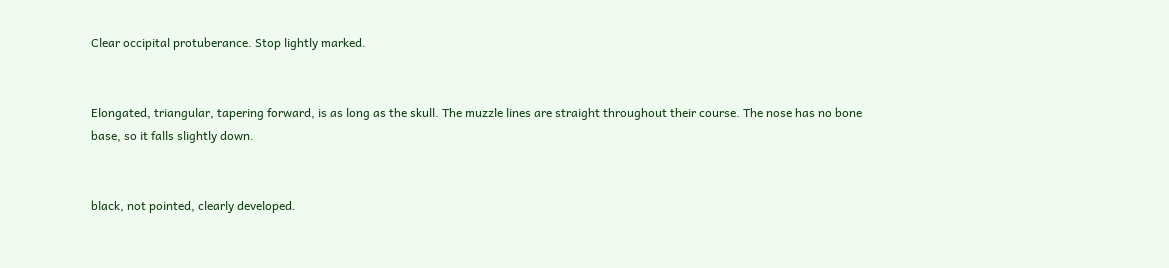Clear occipital protuberance. Stop lightly marked.


Elongated, triangular, tapering forward, is as long as the skull. The muzzle lines are straight throughout their course. The nose has no bone base, so it falls slightly down.


black, not pointed, clearly developed.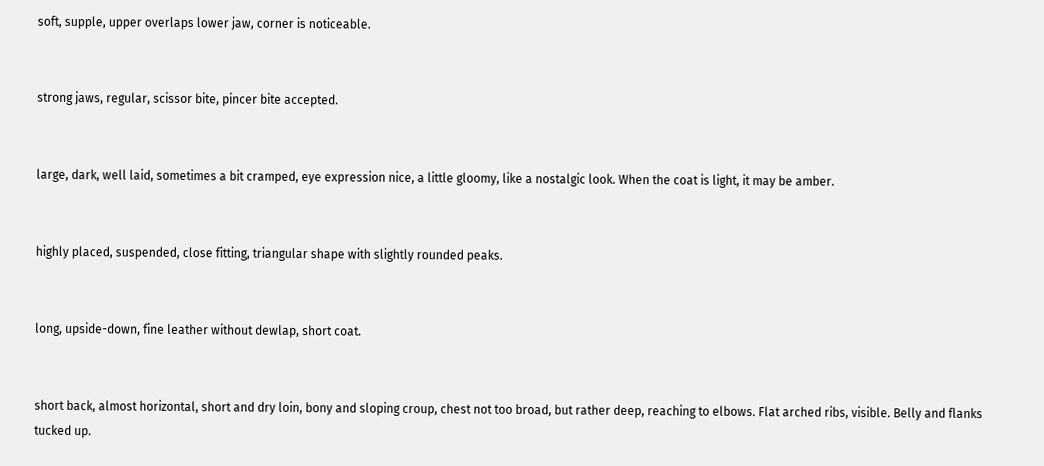soft, supple, upper overlaps lower jaw, corner is noticeable.


strong jaws, regular, scissor bite, pincer bite accepted.


large, dark, well laid, sometimes a bit cramped, eye expression nice, a little gloomy, like a nostalgic look. When the coat is light, it may be amber.


highly placed, suspended, close fitting, triangular shape with slightly rounded peaks.


long, upside-down, fine leather without dewlap, short coat.


short back, almost horizontal, short and dry loin, bony and sloping croup, chest not too broad, but rather deep, reaching to elbows. Flat arched ribs, visible. Belly and flanks tucked up.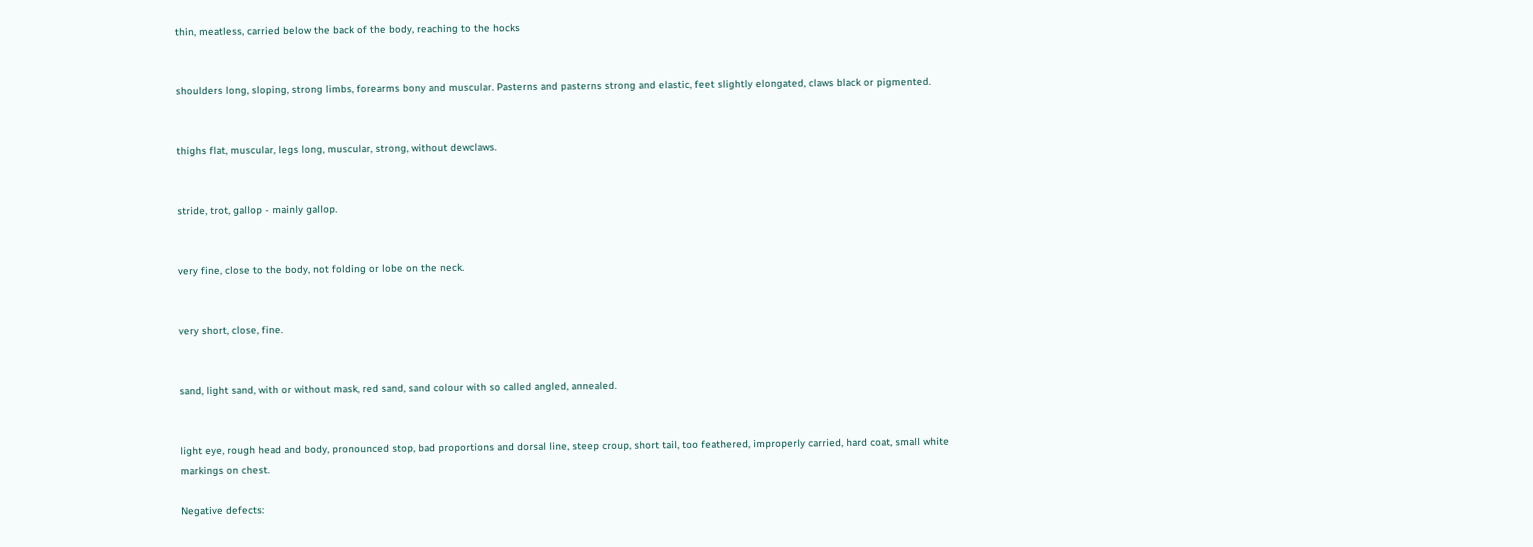thin, meatless, carried below the back of the body, reaching to the hocks


shoulders long, sloping, strong limbs, forearms bony and muscular. Pasterns and pasterns strong and elastic, feet slightly elongated, claws black or pigmented.


thighs flat, muscular, legs long, muscular, strong, without dewclaws.


stride, trot, gallop - mainly gallop.


very fine, close to the body, not folding or lobe on the neck.


very short, close, fine.


sand, light sand, with or without mask, red sand, sand colour with so called angled, annealed.


light eye, rough head and body, pronounced stop, bad proportions and dorsal line, steep croup, short tail, too feathered, improperly carried, hard coat, small white markings on chest.

Negative defects: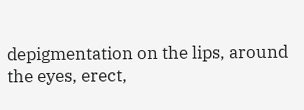depigmentation on the lips, around the eyes, erect,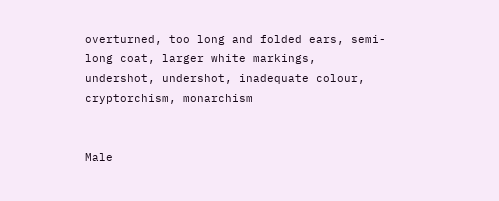overturned, too long and folded ears, semi-long coat, larger white markings, undershot, undershot, inadequate colour, cryptorchism, monarchism


Male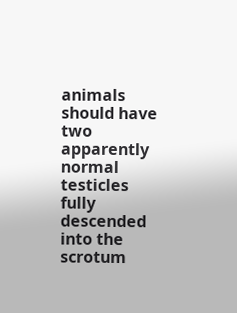animals should have two apparently normal testicles fully descended into the scrotum